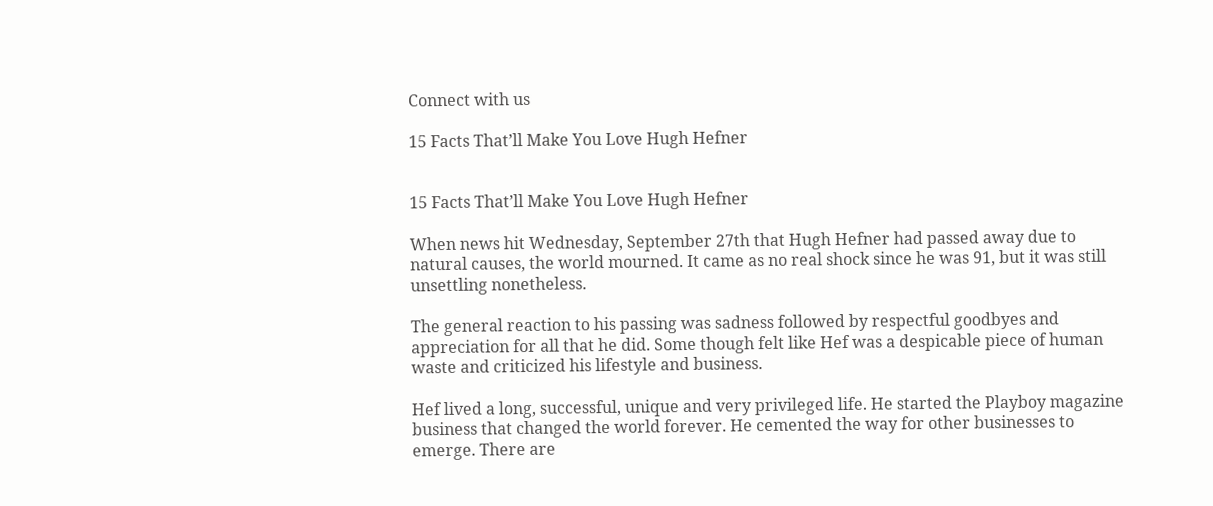Connect with us

15 Facts That’ll Make You Love Hugh Hefner


15 Facts That’ll Make You Love Hugh Hefner

When news hit Wednesday, September 27th that Hugh Hefner had passed away due to natural causes, the world mourned. It came as no real shock since he was 91, but it was still unsettling nonetheless.

The general reaction to his passing was sadness followed by respectful goodbyes and appreciation for all that he did. Some though felt like Hef was a despicable piece of human waste and criticized his lifestyle and business.

Hef lived a long, successful, unique and very privileged life. He started the Playboy magazine business that changed the world forever. He cemented the way for other businesses to emerge. There are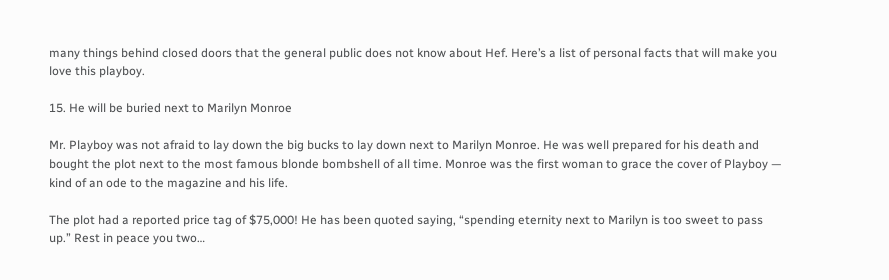many things behind closed doors that the general public does not know about Hef. Here’s a list of personal facts that will make you love this playboy.

15. He will be buried next to Marilyn Monroe

Mr. Playboy was not afraid to lay down the big bucks to lay down next to Marilyn Monroe. He was well prepared for his death and bought the plot next to the most famous blonde bombshell of all time. Monroe was the first woman to grace the cover of Playboy — kind of an ode to the magazine and his life.

The plot had a reported price tag of $75,000! He has been quoted saying, “spending eternity next to Marilyn is too sweet to pass up.” Rest in peace you two…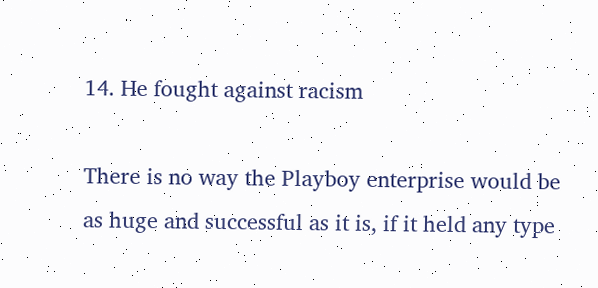14. He fought against racism

There is no way the Playboy enterprise would be as huge and successful as it is, if it held any type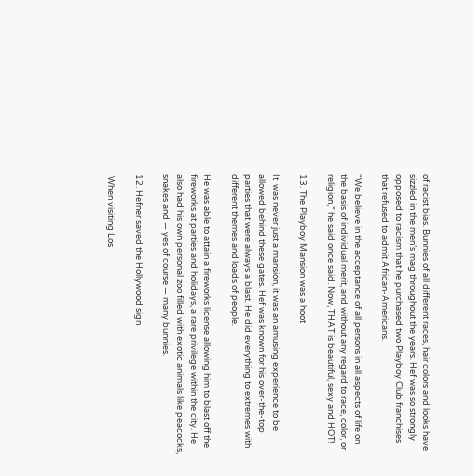of racist bias. Bunnies of all different races, hair colors and looks have sizzled in the men’s mag throughout the years. Hef was so strongly opposed to racism that he purchased two Playboy Club franchises that refused to admit African-Americans.

“We believe in the acceptance of all persons in all aspects of life on the basis of individual merit, and without any regard to race, color, or religion,” he said once said. Now, THAT is beautiful, sexy and HOT!

13. The Playboy Mansion was a hoot

It  was never just a mansion, it was an amusing experience to be allowed behind these gates. Hef was known for his over-the-top parties that were always a blast. He did everything to extremes with different themes and loads of people.

He was able to attain a fireworks license allowing him to blast off the fireworks at parties and holidays, a rare privilege within the city. He also had his own personal zoo filled with exotic animals like peacocks, snakes and — yes of course — many bunnies.

12. Hefner saved the Hollywood sign

 When visiting Los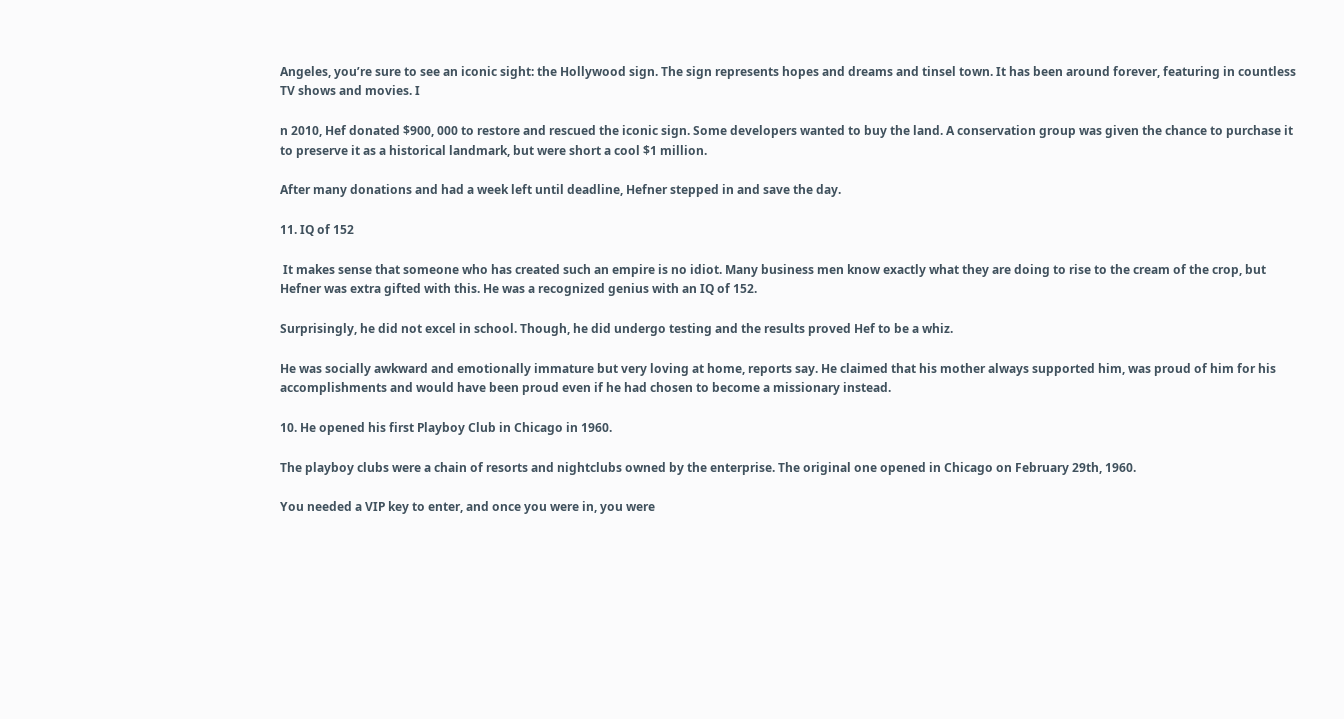Angeles, you’re sure to see an iconic sight: the Hollywood sign. The sign represents hopes and dreams and tinsel town. It has been around forever, featuring in countless TV shows and movies. I

n 2010, Hef donated $900, 000 to restore and rescued the iconic sign. Some developers wanted to buy the land. A conservation group was given the chance to purchase it to preserve it as a historical landmark, but were short a cool $1 million.

After many donations and had a week left until deadline, Hefner stepped in and save the day.

11. IQ of 152

 It makes sense that someone who has created such an empire is no idiot. Many business men know exactly what they are doing to rise to the cream of the crop, but Hefner was extra gifted with this. He was a recognized genius with an IQ of 152.

Surprisingly, he did not excel in school. Though, he did undergo testing and the results proved Hef to be a whiz.

He was socially awkward and emotionally immature but very loving at home, reports say. He claimed that his mother always supported him, was proud of him for his accomplishments and would have been proud even if he had chosen to become a missionary instead.

10. He opened his first Playboy Club in Chicago in 1960.

The playboy clubs were a chain of resorts and nightclubs owned by the enterprise. The original one opened in Chicago on February 29th, 1960.

You needed a VIP key to enter, and once you were in, you were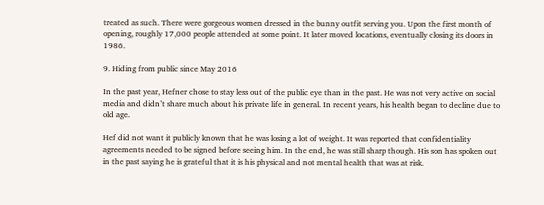treated as such. There were gorgeous women dressed in the bunny outfit serving you. Upon the first month of opening, roughly 17,000 people attended at some point. It later moved locations, eventually closing its doors in 1986.

9. Hiding from public since May 2016

In the past year, Hefner chose to stay less out of the public eye than in the past. He was not very active on social media and didn’t share much about his private life in general. In recent years, his health began to decline due to old age.

Hef did not want it publicly known that he was losing a lot of weight. It was reported that confidentiality agreements needed to be signed before seeing him. In the end, he was still sharp though. His son has spoken out in the past saying he is grateful that it is his physical and not mental health that was at risk.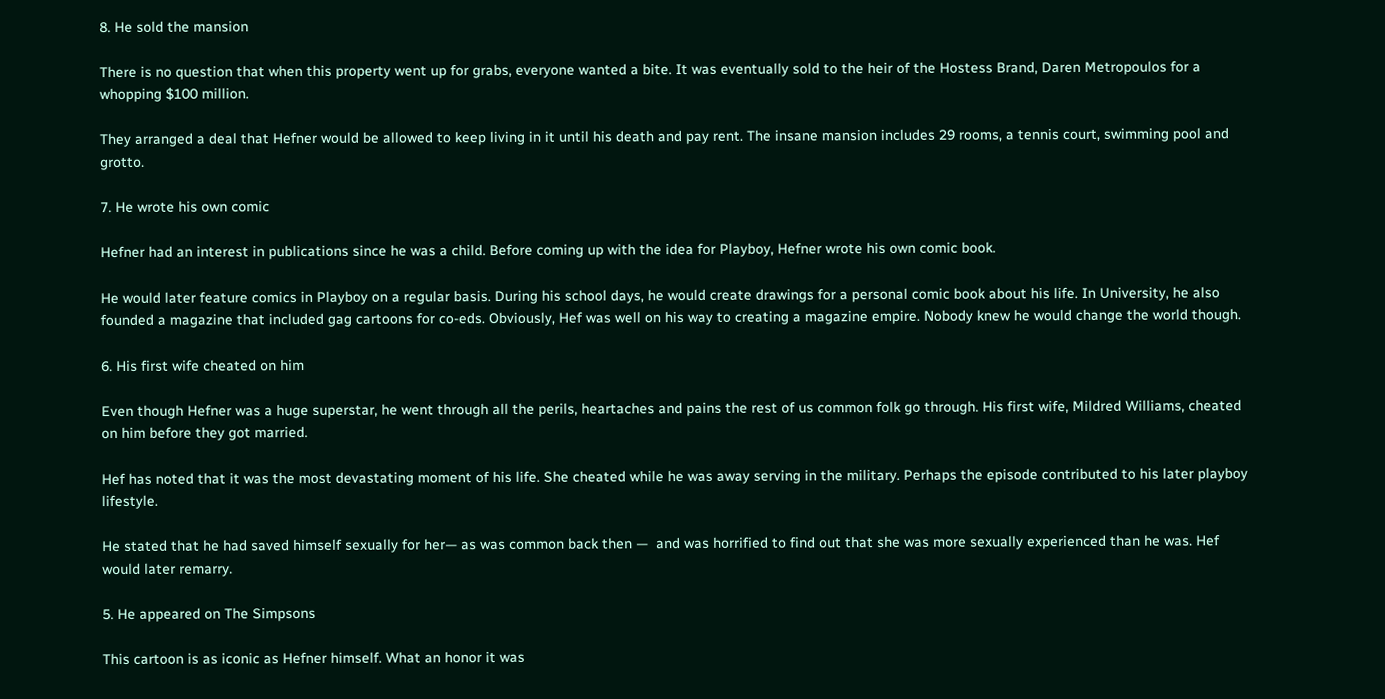8. He sold the mansion

There is no question that when this property went up for grabs, everyone wanted a bite. It was eventually sold to the heir of the Hostess Brand, Daren Metropoulos for a whopping $100 million.

They arranged a deal that Hefner would be allowed to keep living in it until his death and pay rent. The insane mansion includes 29 rooms, a tennis court, swimming pool and grotto.

7. He wrote his own comic

Hefner had an interest in publications since he was a child. Before coming up with the idea for Playboy, Hefner wrote his own comic book.

He would later feature comics in Playboy on a regular basis. During his school days, he would create drawings for a personal comic book about his life. In University, he also founded a magazine that included gag cartoons for co-eds. Obviously, Hef was well on his way to creating a magazine empire. Nobody knew he would change the world though.

6. His first wife cheated on him

Even though Hefner was a huge superstar, he went through all the perils, heartaches and pains the rest of us common folk go through. His first wife, Mildred Williams, cheated on him before they got married.

Hef has noted that it was the most devastating moment of his life. She cheated while he was away serving in the military. Perhaps the episode contributed to his later playboy lifestyle.

He stated that he had saved himself sexually for her— as was common back then —  and was horrified to find out that she was more sexually experienced than he was. Hef would later remarry.

5. He appeared on The Simpsons

This cartoon is as iconic as Hefner himself. What an honor it was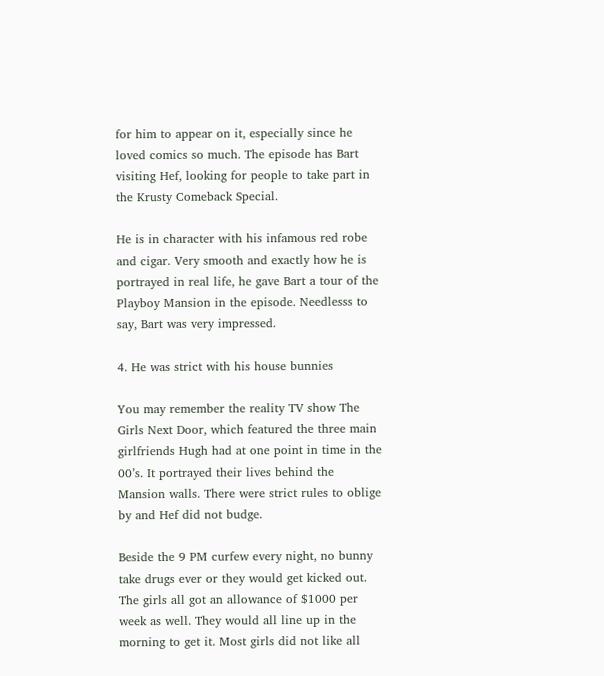for him to appear on it, especially since he loved comics so much. The episode has Bart visiting Hef, looking for people to take part in the Krusty Comeback Special.

He is in character with his infamous red robe and cigar. Very smooth and exactly how he is portrayed in real life, he gave Bart a tour of the Playboy Mansion in the episode. Needlesss to say, Bart was very impressed.

4. He was strict with his house bunnies

You may remember the reality TV show The Girls Next Door, which featured the three main girlfriends Hugh had at one point in time in the 00’s. It portrayed their lives behind the Mansion walls. There were strict rules to oblige by and Hef did not budge.

Beside the 9 PM curfew every night, no bunny take drugs ever or they would get kicked out. The girls all got an allowance of $1000 per week as well. They would all line up in the morning to get it. Most girls did not like all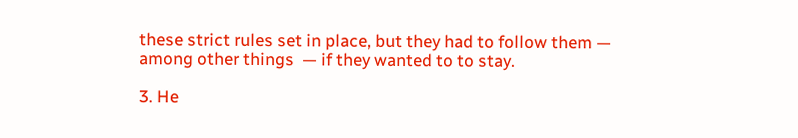these strict rules set in place, but they had to follow them — among other things  — if they wanted to to stay.

3. He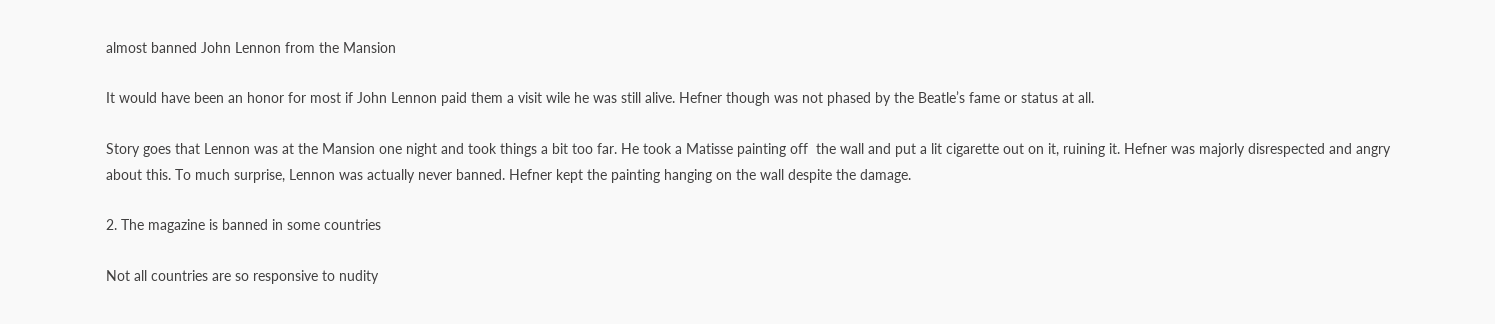almost banned John Lennon from the Mansion

It would have been an honor for most if John Lennon paid them a visit wile he was still alive. Hefner though was not phased by the Beatle’s fame or status at all.

Story goes that Lennon was at the Mansion one night and took things a bit too far. He took a Matisse painting off  the wall and put a lit cigarette out on it, ruining it. Hefner was majorly disrespected and angry about this. To much surprise, Lennon was actually never banned. Hefner kept the painting hanging on the wall despite the damage.

2. The magazine is banned in some countries

Not all countries are so responsive to nudity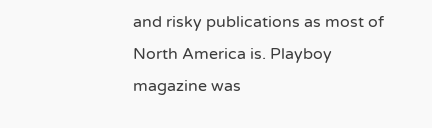and risky publications as most of North America is. Playboy magazine was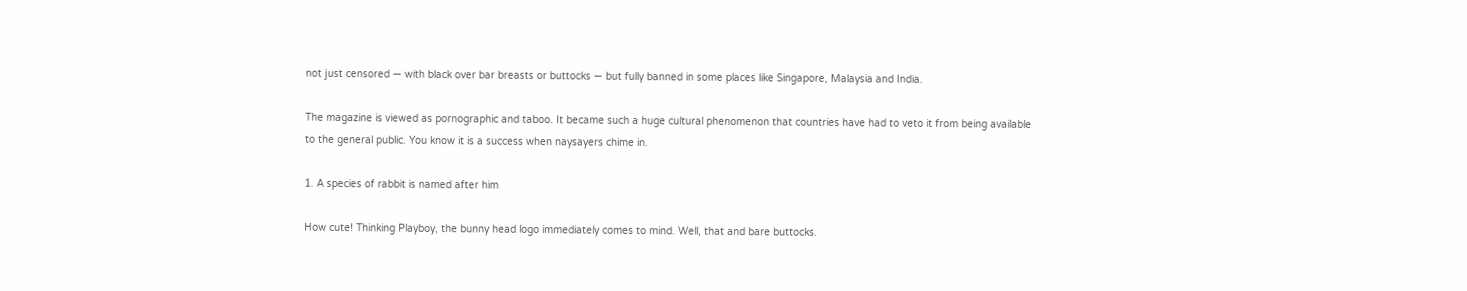not just censored — with black over bar breasts or buttocks — but fully banned in some places like Singapore, Malaysia and India.

The magazine is viewed as pornographic and taboo. It became such a huge cultural phenomenon that countries have had to veto it from being available to the general public. You know it is a success when naysayers chime in.

1. A species of rabbit is named after him

How cute! Thinking Playboy, the bunny head logo immediately comes to mind. Well, that and bare buttocks.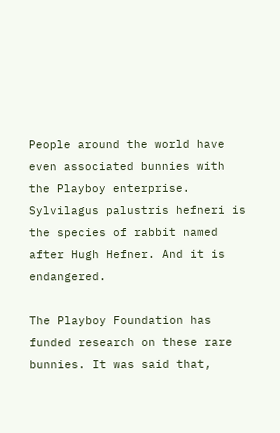People around the world have even associated bunnies with the Playboy enterprise. Sylvilagus palustris hefneri is the species of rabbit named after Hugh Hefner. And it is endangered.

The Playboy Foundation has funded research on these rare bunnies. It was said that,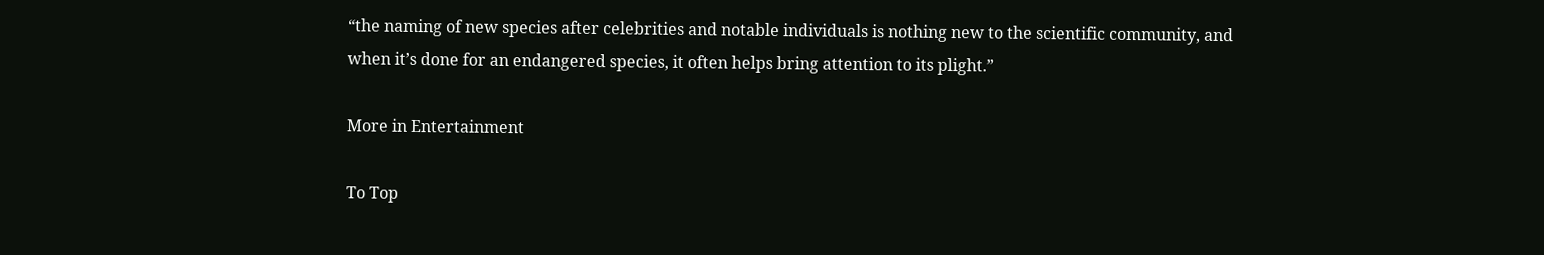“the naming of new species after celebrities and notable individuals is nothing new to the scientific community, and when it’s done for an endangered species, it often helps bring attention to its plight.”

More in Entertainment

To Top